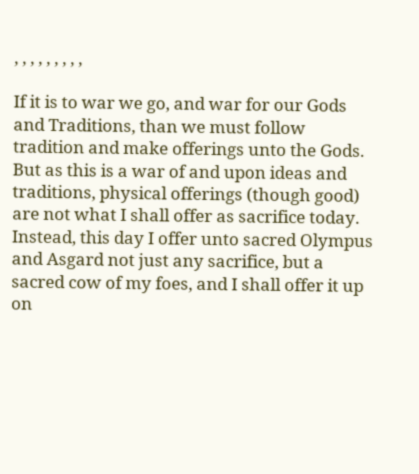, , , , , , , , ,

If it is to war we go, and war for our Gods and Traditions, than we must follow tradition and make offerings unto the Gods. But as this is a war of and upon ideas and traditions, physical offerings (though good) are not what I shall offer as sacrifice today. Instead, this day I offer unto sacred Olympus and Asgard not just any sacrifice, but a sacred cow of my foes, and I shall offer it up on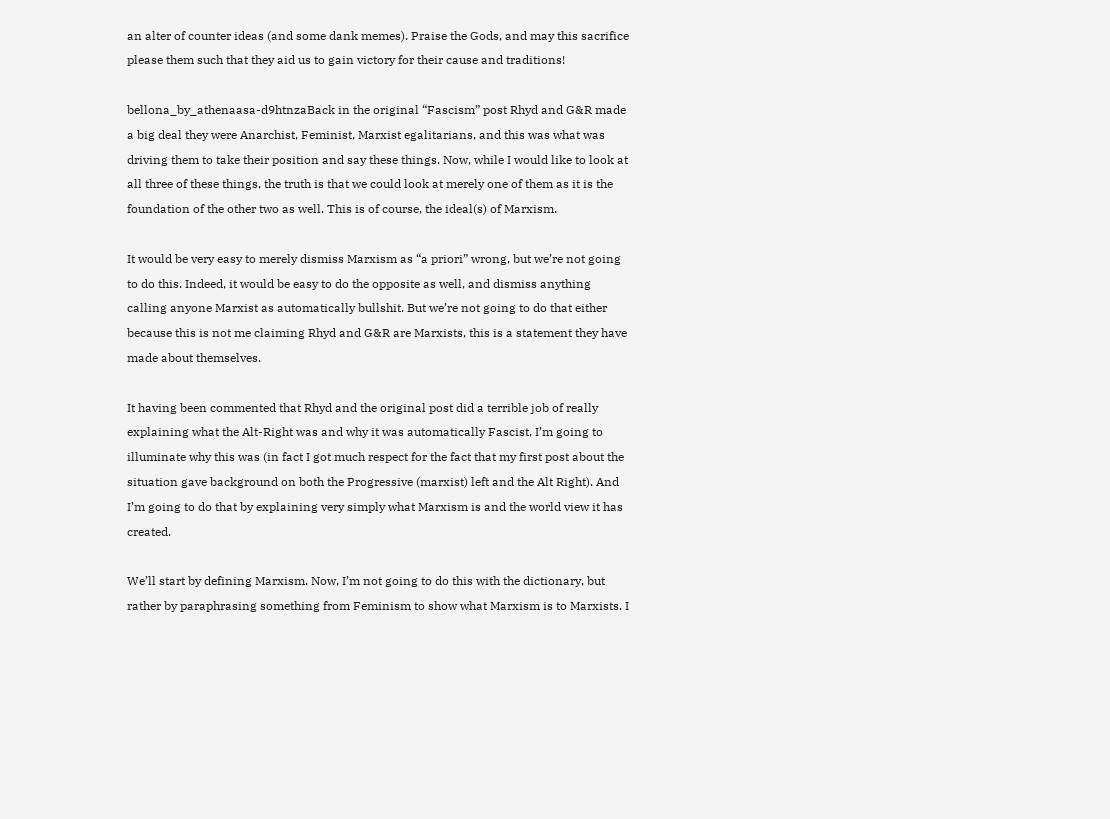an alter of counter ideas (and some dank memes). Praise the Gods, and may this sacrifice please them such that they aid us to gain victory for their cause and traditions!

bellona_by_athenaasa-d9htnzaBack in the original “Fascism” post Rhyd and G&R made a big deal they were Anarchist, Feminist, Marxist egalitarians, and this was what was driving them to take their position and say these things. Now, while I would like to look at all three of these things, the truth is that we could look at merely one of them as it is the foundation of the other two as well. This is of course, the ideal(s) of Marxism.

It would be very easy to merely dismiss Marxism as “a priori” wrong, but we’re not going to do this. Indeed, it would be easy to do the opposite as well, and dismiss anything calling anyone Marxist as automatically bullshit. But we’re not going to do that either because this is not me claiming Rhyd and G&R are Marxists, this is a statement they have made about themselves.

It having been commented that Rhyd and the original post did a terrible job of really explaining what the Alt-Right was and why it was automatically Fascist, I’m going to illuminate why this was (in fact I got much respect for the fact that my first post about the situation gave background on both the Progressive (marxist) left and the Alt Right). And I’m going to do that by explaining very simply what Marxism is and the world view it has created.

We’ll start by defining Marxism. Now, I’m not going to do this with the dictionary, but rather by paraphrasing something from Feminism to show what Marxism is to Marxists. I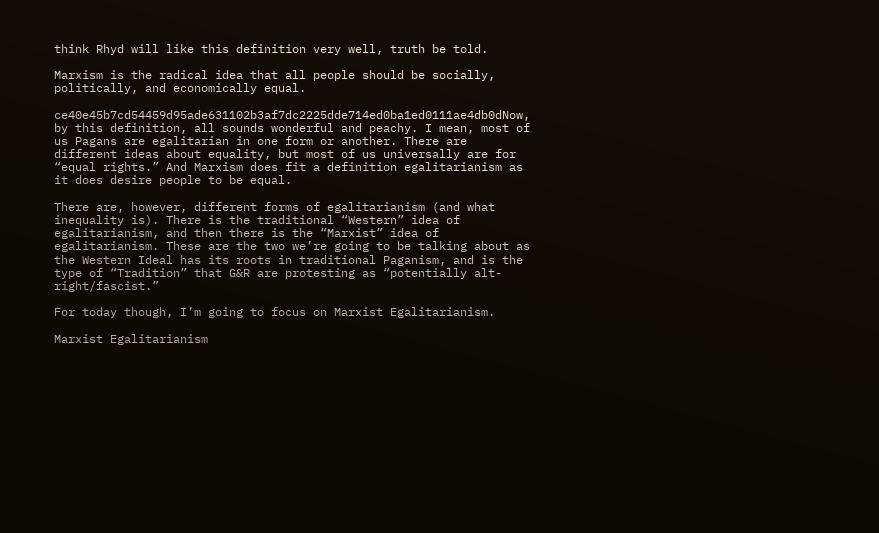think Rhyd will like this definition very well, truth be told.

Marxism is the radical idea that all people should be socially, politically, and economically equal.

ce40e45b7cd54459d95ade631102b3af7dc2225dde714ed0ba1ed0111ae4db0dNow, by this definition, all sounds wonderful and peachy. I mean, most of us Pagans are egalitarian in one form or another. There are different ideas about equality, but most of us universally are for “equal rights.” And Marxism does fit a definition egalitarianism as it does desire people to be equal.

There are, however, different forms of egalitarianism (and what inequality is). There is the traditional “Western” idea of egalitarianism, and then there is the “Marxist” idea of egalitarianism. These are the two we’re going to be talking about as the Western Ideal has its roots in traditional Paganism, and is the type of “Tradition” that G&R are protesting as “potentially alt-right/fascist.”

For today though, I’m going to focus on Marxist Egalitarianism.

Marxist Egalitarianism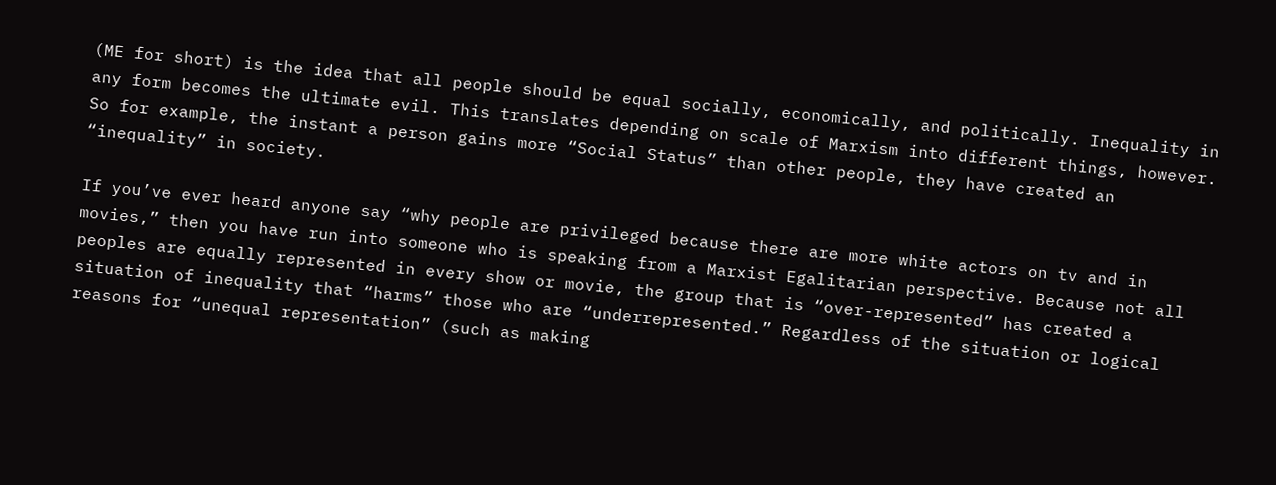(ME for short) is the idea that all people should be equal socially, economically, and politically. Inequality in any form becomes the ultimate evil. This translates depending on scale of Marxism into different things, however. So for example, the instant a person gains more “Social Status” than other people, they have created an “inequality” in society.

If you’ve ever heard anyone say “why people are privileged because there are more white actors on tv and in movies,” then you have run into someone who is speaking from a Marxist Egalitarian perspective. Because not all peoples are equally represented in every show or movie, the group that is “over-represented” has created a situation of inequality that “harms” those who are “underrepresented.” Regardless of the situation or logical reasons for “unequal representation” (such as making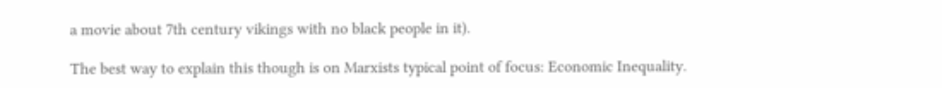a movie about 7th century vikings with no black people in it).

The best way to explain this though is on Marxists typical point of focus: Economic Inequality.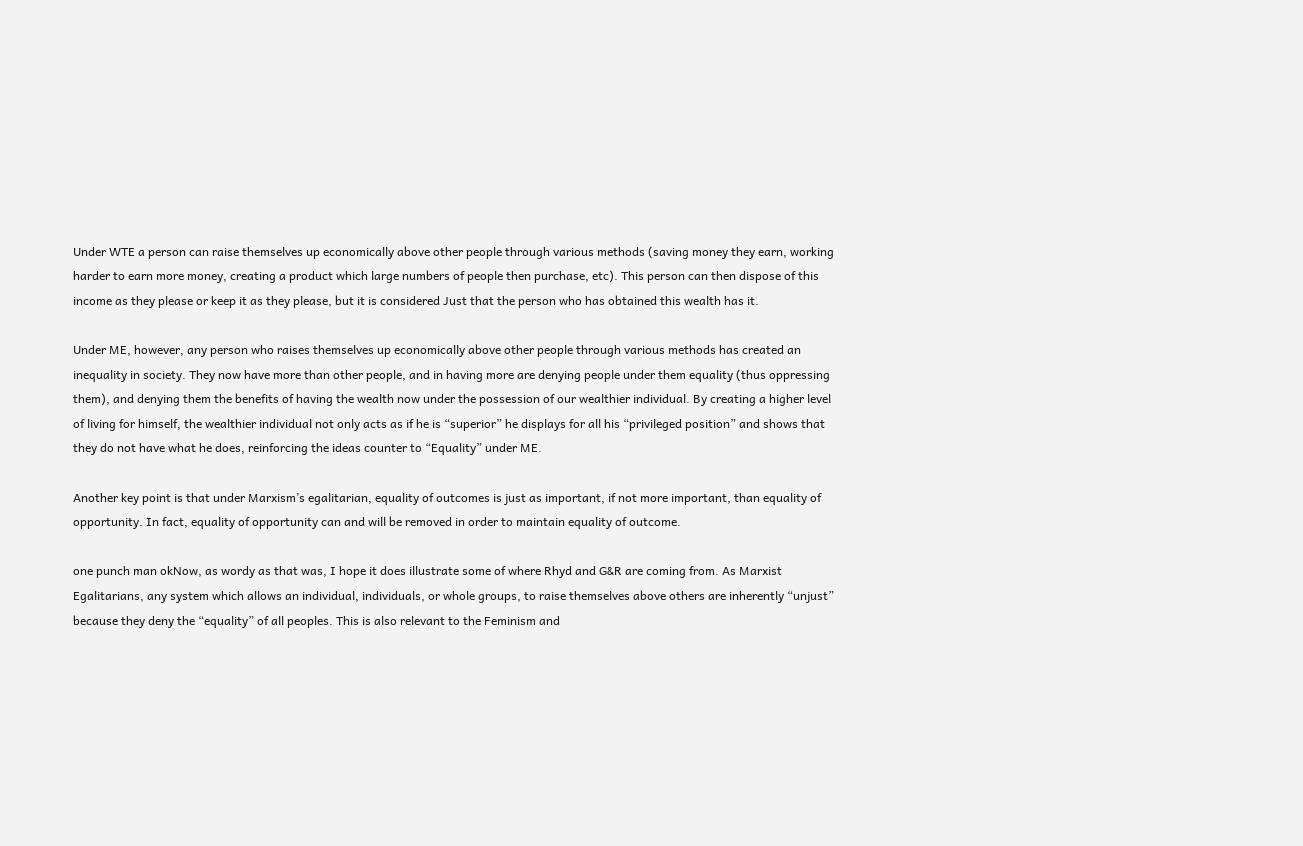Under WTE a person can raise themselves up economically above other people through various methods (saving money they earn, working harder to earn more money, creating a product which large numbers of people then purchase, etc). This person can then dispose of this income as they please or keep it as they please, but it is considered Just that the person who has obtained this wealth has it.

Under ME, however, any person who raises themselves up economically above other people through various methods has created an inequality in society. They now have more than other people, and in having more are denying people under them equality (thus oppressing them), and denying them the benefits of having the wealth now under the possession of our wealthier individual. By creating a higher level of living for himself, the wealthier individual not only acts as if he is “superior” he displays for all his “privileged position” and shows that they do not have what he does, reinforcing the ideas counter to “Equality” under ME.

Another key point is that under Marxism’s egalitarian, equality of outcomes is just as important, if not more important, than equality of opportunity. In fact, equality of opportunity can and will be removed in order to maintain equality of outcome.

one punch man okNow, as wordy as that was, I hope it does illustrate some of where Rhyd and G&R are coming from. As Marxist Egalitarians, any system which allows an individual, individuals, or whole groups, to raise themselves above others are inherently “unjust” because they deny the “equality” of all peoples. This is also relevant to the Feminism and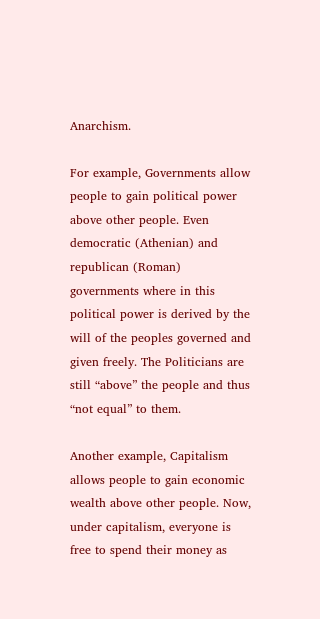Anarchism.

For example, Governments allow people to gain political power above other people. Even democratic (Athenian) and republican (Roman) governments where in this political power is derived by the will of the peoples governed and given freely. The Politicians are still “above” the people and thus “not equal” to them.

Another example, Capitalism allows people to gain economic wealth above other people. Now, under capitalism, everyone is free to spend their money as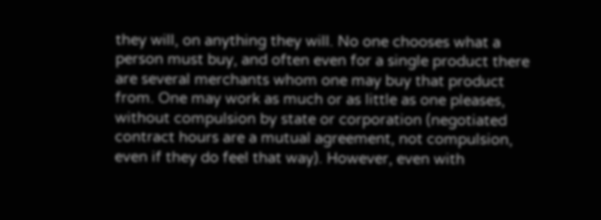they will, on anything they will. No one chooses what a person must buy, and often even for a single product there are several merchants whom one may buy that product from. One may work as much or as little as one pleases, without compulsion by state or corporation (negotiated contract hours are a mutual agreement, not compulsion, even if they do feel that way). However, even with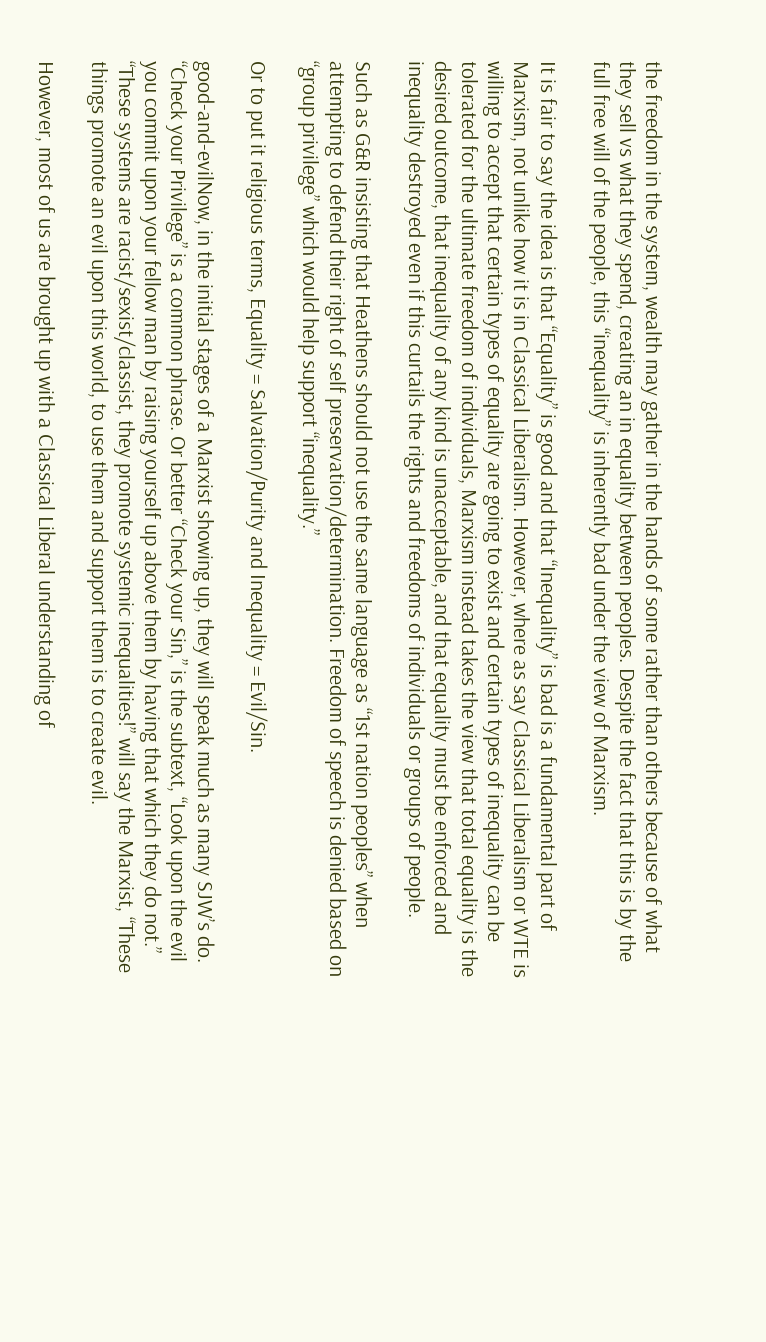the freedom in the system, wealth may gather in the hands of some rather than others because of what they sell vs what they spend, creating an in equality between peoples. Despite the fact that this is by the full free will of the people, this “inequality” is inherently bad under the view of Marxism.

It is fair to say the idea is that “Equality” is good and that “Inequality” is bad is a fundamental part of Marxism, not unlike how it is in Classical Liberalism. However, where as say Classical Liberalism or WTE is willing to accept that certain types of equality are going to exist and certain types of inequality can be tolerated for the ultimate freedom of individuals, Marxism instead takes the view that total equality is the desired outcome, that inequality of any kind is unacceptable, and that equality must be enforced and inequality destroyed even if this curtails the rights and freedoms of individuals or groups of people.

Such as G&R insisting that Heathens should not use the same language as “1st nation peoples” when attempting to defend their right of self preservation/determination. Freedom of speech is denied based on “group privilege” which would help support “inequality.”

Or to put it religious terms, Equality = Salvation/Purity and Inequality = Evil/Sin.

good-and-evilNow, in the initial stages of a Marxist showing up, they will speak much as many SJW’s do. “Check your Privilege” is a common phrase. Or better “Check your Sin,” is the subtext, “Look upon the evil you commit upon your fellow man by raising yourself up above them by having that which they do not.” “These systems are racist/sexist/classist, they promote systemic inequalities!” will say the Marxist, “These things promote an evil upon this world, to use them and support them is to create evil.

However, most of us are brought up with a Classical Liberal understanding of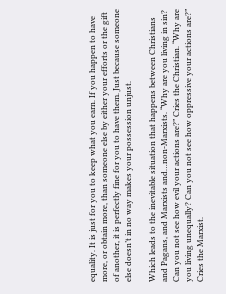equality. It is just for you to keep what you earn. If you happen to have more, or obtain more, than someone else by either your efforts or the gift of another, it is perfectly fine for you to have them. Just because someone else doesn’t in no way makes your possession unjust.

Which leads to the inevitable situation that happens between Christians and Pagans, and Marxists and…non-Marxists. “Why are you living in sin? Can you not see how evil your actions are?” Cries the Christian. “Why are you living unequally? Can you not see how oppressive your actions are?” Cries the Marxist.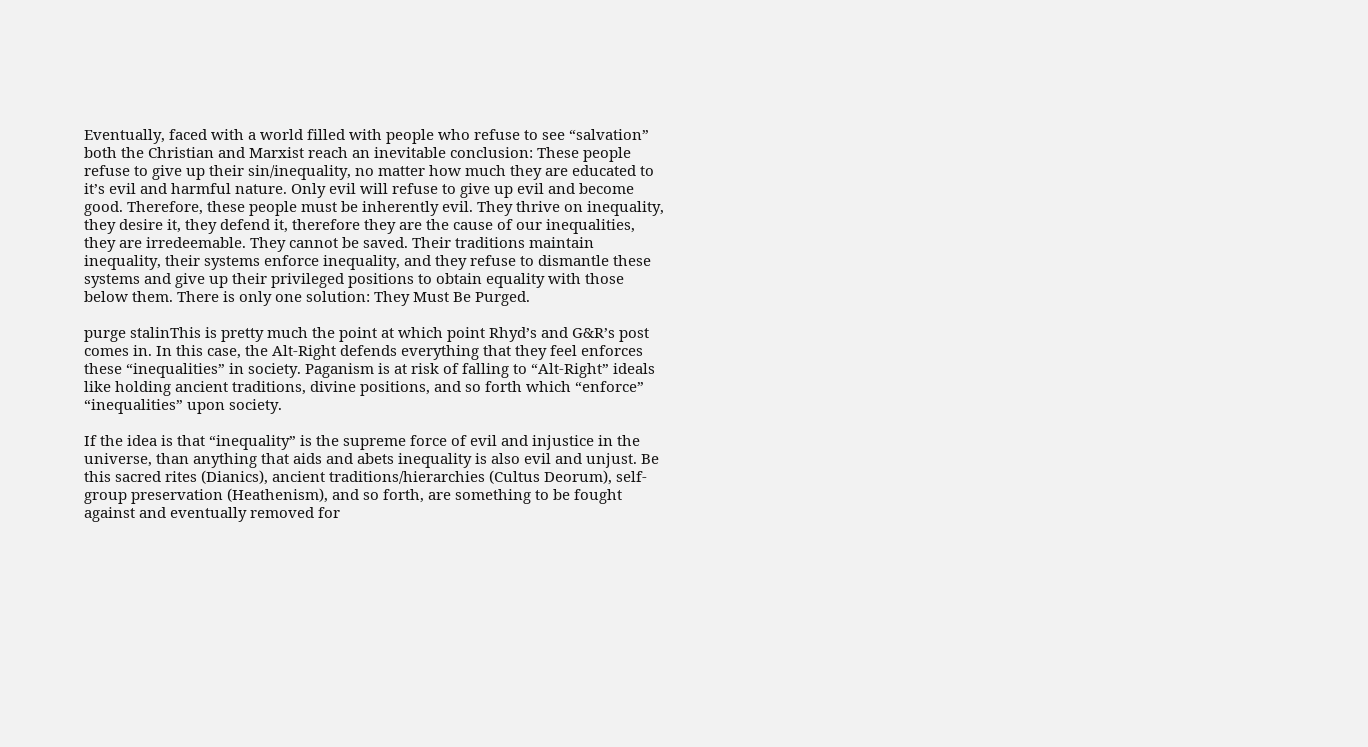Eventually, faced with a world filled with people who refuse to see “salvation” both the Christian and Marxist reach an inevitable conclusion: These people refuse to give up their sin/inequality, no matter how much they are educated to it’s evil and harmful nature. Only evil will refuse to give up evil and become good. Therefore, these people must be inherently evil. They thrive on inequality, they desire it, they defend it, therefore they are the cause of our inequalities, they are irredeemable. They cannot be saved. Their traditions maintain inequality, their systems enforce inequality, and they refuse to dismantle these systems and give up their privileged positions to obtain equality with those below them. There is only one solution: They Must Be Purged.

purge stalinThis is pretty much the point at which point Rhyd’s and G&R’s post comes in. In this case, the Alt-Right defends everything that they feel enforces these “inequalities” in society. Paganism is at risk of falling to “Alt-Right” ideals like holding ancient traditions, divine positions, and so forth which “enforce” “inequalities” upon society.

If the idea is that “inequality” is the supreme force of evil and injustice in the universe, than anything that aids and abets inequality is also evil and unjust. Be this sacred rites (Dianics), ancient traditions/hierarchies (Cultus Deorum), self-group preservation (Heathenism), and so forth, are something to be fought against and eventually removed for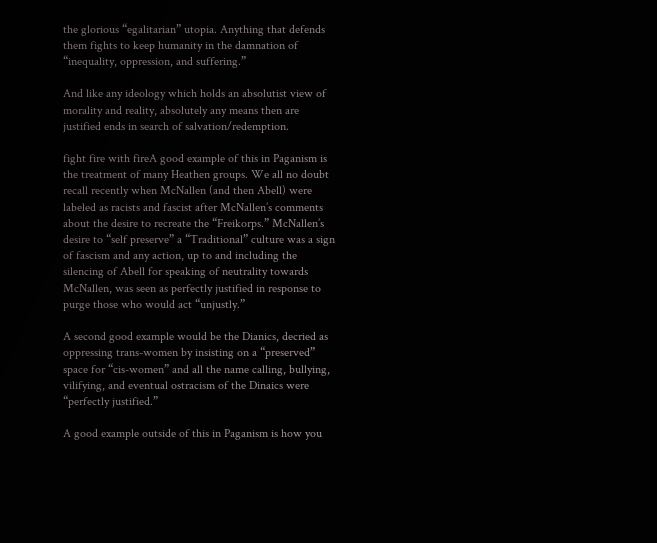the glorious “egalitarian” utopia. Anything that defends them fights to keep humanity in the damnation of “inequality, oppression, and suffering.”

And like any ideology which holds an absolutist view of morality and reality, absolutely any means then are justified ends in search of salvation/redemption.

fight fire with fireA good example of this in Paganism is the treatment of many Heathen groups. We all no doubt recall recently when McNallen (and then Abell) were labeled as racists and fascist after McNallen’s comments about the desire to recreate the “Freikorps.” McNallen’s desire to “self preserve” a “Traditional” culture was a sign of fascism and any action, up to and including the silencing of Abell for speaking of neutrality towards McNallen, was seen as perfectly justified in response to purge those who would act “unjustly.”

A second good example would be the Dianics, decried as oppressing trans-women by insisting on a “preserved” space for “cis-women” and all the name calling, bullying, vilifying, and eventual ostracism of the Dinaics were “perfectly justified.”

A good example outside of this in Paganism is how you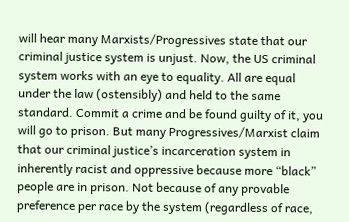will hear many Marxists/Progressives state that our criminal justice system is unjust. Now, the US criminal system works with an eye to equality. All are equal under the law (ostensibly) and held to the same standard. Commit a crime and be found guilty of it, you will go to prison. But many Progressives/Marxist claim that our criminal justice’s incarceration system in inherently racist and oppressive because more “black” people are in prison. Not because of any provable preference per race by the system (regardless of race,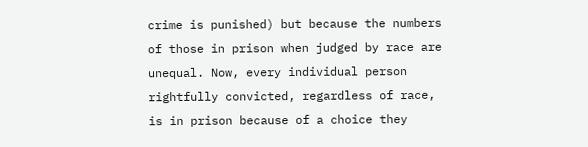crime is punished) but because the numbers of those in prison when judged by race are unequal. Now, every individual person rightfully convicted, regardless of race, is in prison because of a choice they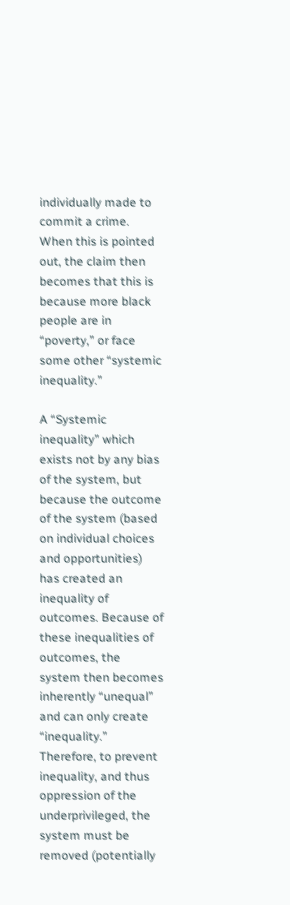individually made to commit a crime. When this is pointed out, the claim then becomes that this is because more black people are in “poverty,” or face some other “systemic inequality.”

A “Systemic inequality” which exists not by any bias of the system, but because the outcome of the system (based on individual choices and opportunities) has created an inequality of outcomes. Because of these inequalities of outcomes, the system then becomes inherently “unequal” and can only create “inequality.” Therefore, to prevent inequality, and thus oppression of the underprivileged, the system must be removed (potentially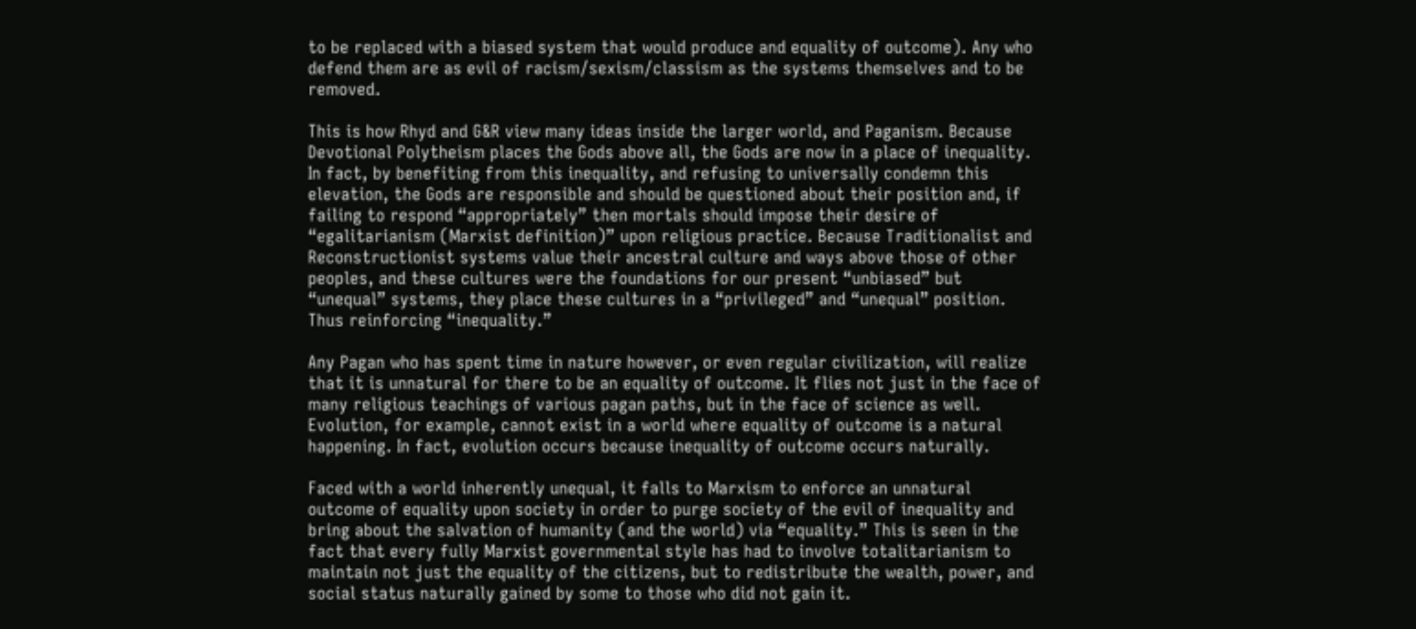to be replaced with a biased system that would produce and equality of outcome). Any who defend them are as evil of racism/sexism/classism as the systems themselves and to be removed.

This is how Rhyd and G&R view many ideas inside the larger world, and Paganism. Because Devotional Polytheism places the Gods above all, the Gods are now in a place of inequality. In fact, by benefiting from this inequality, and refusing to universally condemn this elevation, the Gods are responsible and should be questioned about their position and, if failing to respond “appropriately” then mortals should impose their desire of “egalitarianism (Marxist definition)” upon religious practice. Because Traditionalist and Reconstructionist systems value their ancestral culture and ways above those of other peoples, and these cultures were the foundations for our present “unbiased” but “unequal” systems, they place these cultures in a “privileged” and “unequal” position. Thus reinforcing “inequality.”

Any Pagan who has spent time in nature however, or even regular civilization, will realize that it is unnatural for there to be an equality of outcome. It flies not just in the face of many religious teachings of various pagan paths, but in the face of science as well. Evolution, for example, cannot exist in a world where equality of outcome is a natural happening. In fact, evolution occurs because inequality of outcome occurs naturally.

Faced with a world inherently unequal, it falls to Marxism to enforce an unnatural outcome of equality upon society in order to purge society of the evil of inequality and bring about the salvation of humanity (and the world) via “equality.” This is seen in the fact that every fully Marxist governmental style has had to involve totalitarianism to maintain not just the equality of the citizens, but to redistribute the wealth, power, and social status naturally gained by some to those who did not gain it.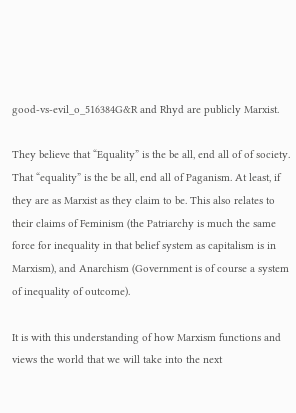good-vs-evil_o_516384G&R and Rhyd are publicly Marxist.

They believe that “Equality” is the be all, end all of of society. That “equality” is the be all, end all of Paganism. At least, if they are as Marxist as they claim to be. This also relates to their claims of Feminism (the Patriarchy is much the same force for inequality in that belief system as capitalism is in Marxism), and Anarchism (Government is of course a system of inequality of outcome).

It is with this understanding of how Marxism functions and views the world that we will take into the next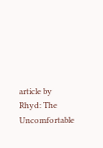article by Rhyd: The Uncomfortable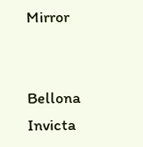Mirror


Bellona Invicta